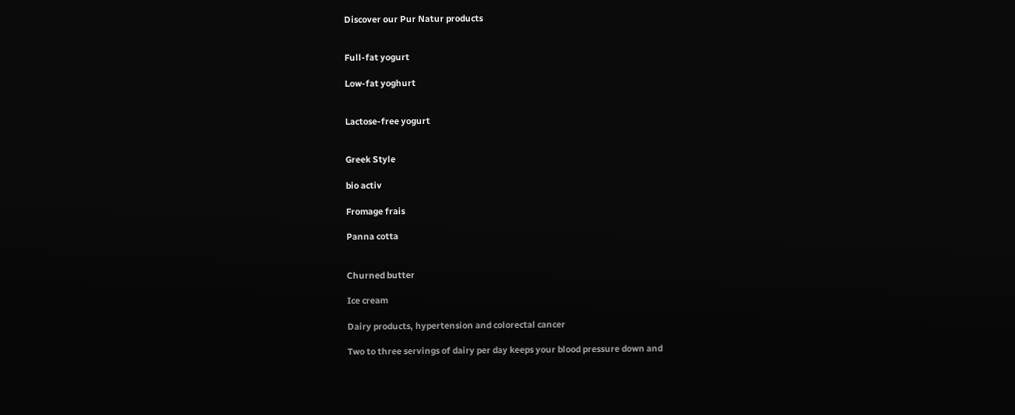Discover our Pur Natur products


Full-fat yogurt

Low-fat yoghurt


Lactose-free yogurt


Greek Style

bio activ

Fromage frais

Panna cotta


Churned butter

Ice cream

Dairy products, hypertension and colorectal cancer

Two to three servings of dairy per day keeps your blood pressure down and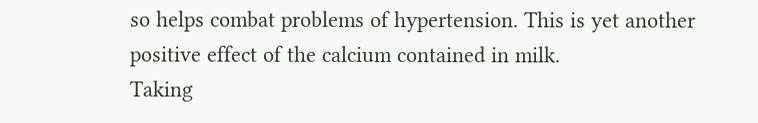so helps combat problems of hypertension. This is yet another positive effect of the calcium contained in milk.
Taking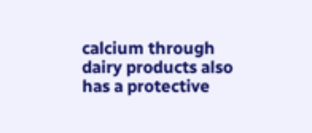calcium through dairy products also has a protective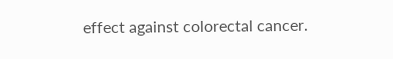effect against colorectal cancer.